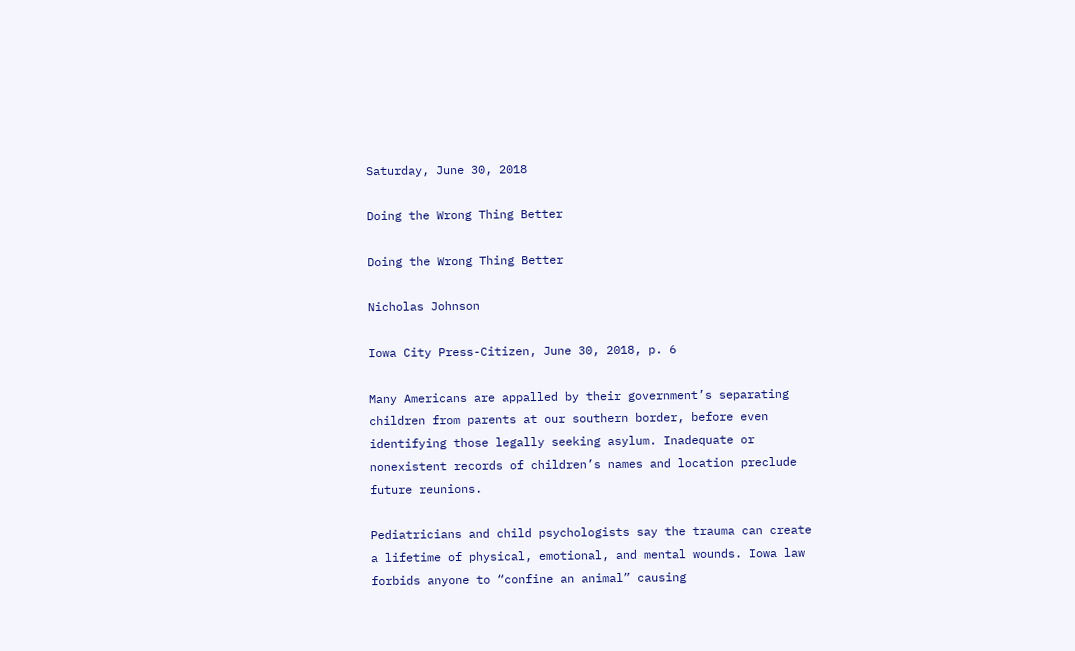Saturday, June 30, 2018

Doing the Wrong Thing Better

Doing the Wrong Thing Better

Nicholas Johnson

Iowa City Press-Citizen, June 30, 2018, p. 6

Many Americans are appalled by their government’s separating children from parents at our southern border, before even identifying those legally seeking asylum. Inadequate or nonexistent records of children’s names and location preclude future reunions.

Pediatricians and child psychologists say the trauma can create a lifetime of physical, emotional, and mental wounds. Iowa law forbids anyone to “confine an animal” causing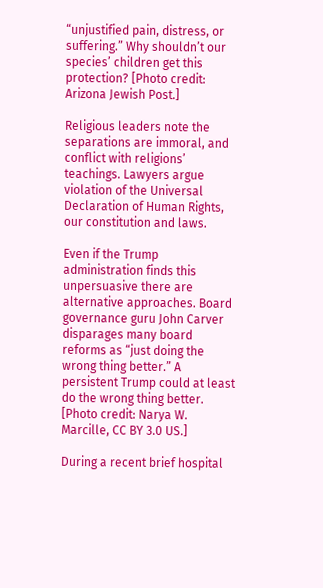“unjustified pain, distress, or suffering.” Why shouldn’t our species’ children get this protection? [Photo credit: Arizona Jewish Post.]

Religious leaders note the separations are immoral, and conflict with religions’ teachings. Lawyers argue violation of the Universal Declaration of Human Rights, our constitution and laws.

Even if the Trump administration finds this unpersuasive there are alternative approaches. Board governance guru John Carver disparages many board reforms as “just doing the wrong thing better.” A persistent Trump could at least do the wrong thing better. [Photo credit: Narya W. Marcille, CC BY 3.0 US.]

During a recent brief hospital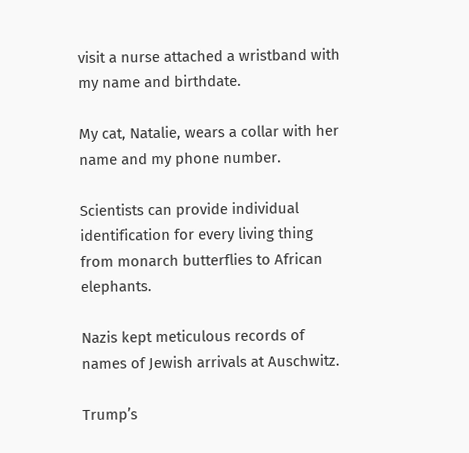visit a nurse attached a wristband with my name and birthdate.

My cat, Natalie, wears a collar with her name and my phone number.

Scientists can provide individual identification for every living thing from monarch butterflies to African elephants.

Nazis kept meticulous records of names of Jewish arrivals at Auschwitz.

Trump’s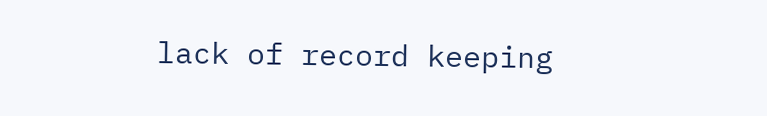lack of record keeping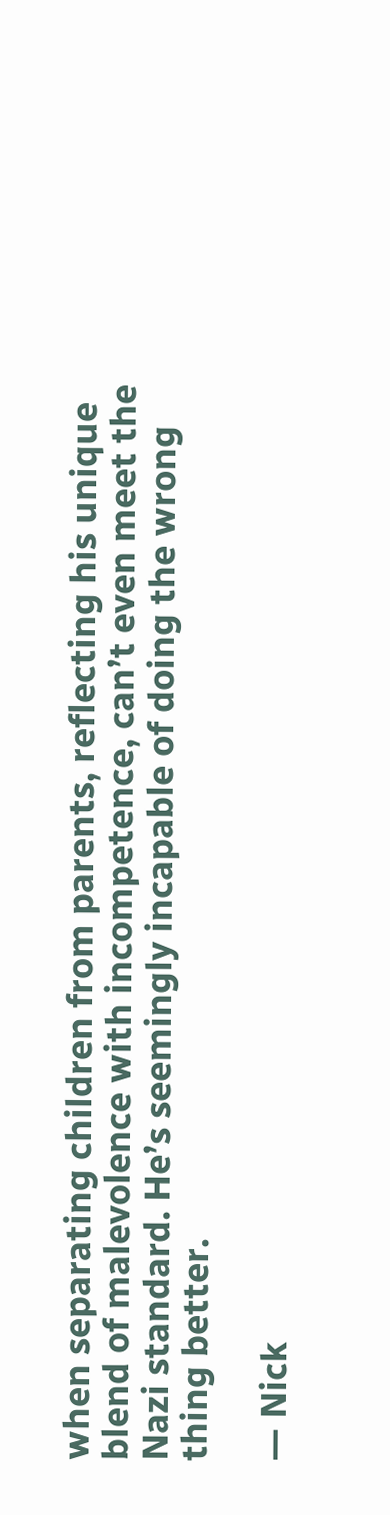when separating children from parents, reflecting his unique blend of malevolence with incompetence, can’t even meet the Nazi standard. He’s seemingly incapable of doing the wrong thing better.

— Nick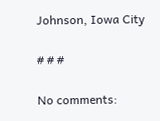Johnson, Iowa City

# # #

No comments: